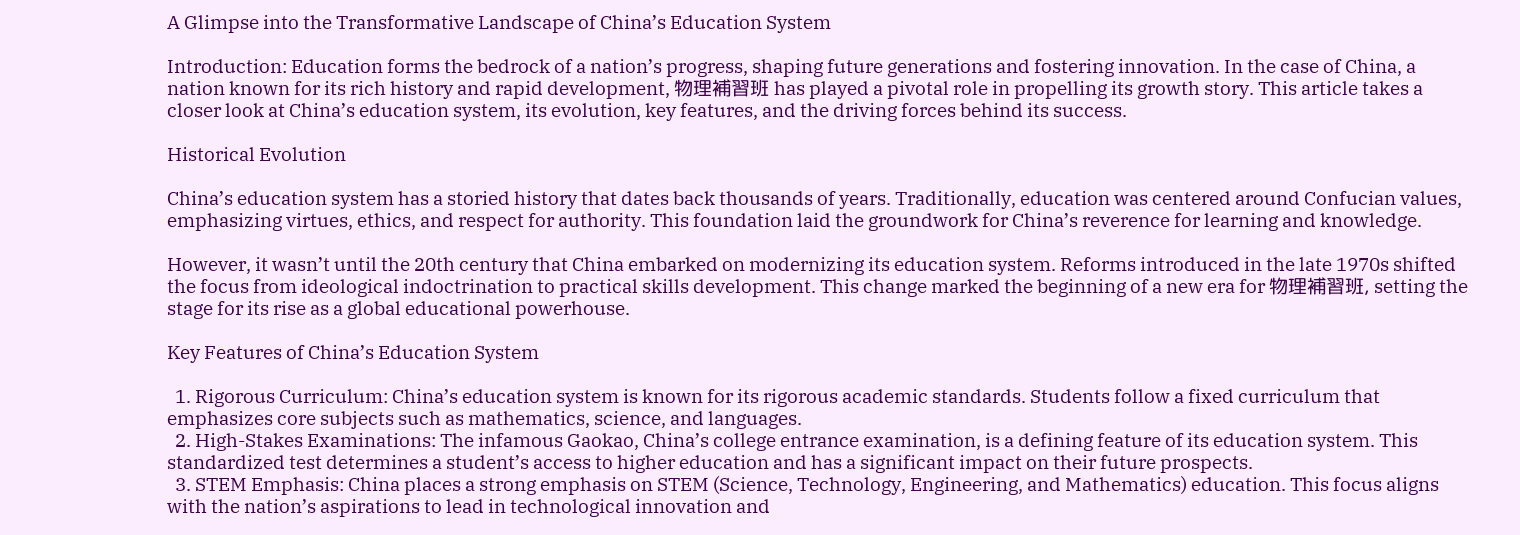A Glimpse into the Transformative Landscape of China’s Education System

Introduction: Education forms the bedrock of a nation’s progress, shaping future generations and fostering innovation. In the case of China, a nation known for its rich history and rapid development, 物理補習班 has played a pivotal role in propelling its growth story. This article takes a closer look at China’s education system, its evolution, key features, and the driving forces behind its success.

Historical Evolution

China’s education system has a storied history that dates back thousands of years. Traditionally, education was centered around Confucian values, emphasizing virtues, ethics, and respect for authority. This foundation laid the groundwork for China’s reverence for learning and knowledge.

However, it wasn’t until the 20th century that China embarked on modernizing its education system. Reforms introduced in the late 1970s shifted the focus from ideological indoctrination to practical skills development. This change marked the beginning of a new era for 物理補習班, setting the stage for its rise as a global educational powerhouse.

Key Features of China’s Education System

  1. Rigorous Curriculum: China’s education system is known for its rigorous academic standards. Students follow a fixed curriculum that emphasizes core subjects such as mathematics, science, and languages.
  2. High-Stakes Examinations: The infamous Gaokao, China’s college entrance examination, is a defining feature of its education system. This standardized test determines a student’s access to higher education and has a significant impact on their future prospects.
  3. STEM Emphasis: China places a strong emphasis on STEM (Science, Technology, Engineering, and Mathematics) education. This focus aligns with the nation’s aspirations to lead in technological innovation and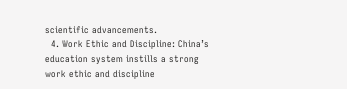scientific advancements.
  4. Work Ethic and Discipline: China’s education system instills a strong work ethic and discipline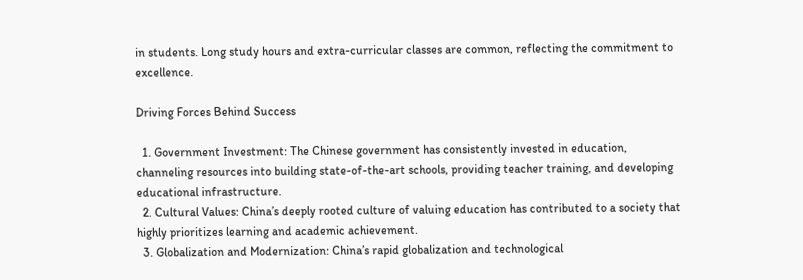in students. Long study hours and extra-curricular classes are common, reflecting the commitment to excellence.

Driving Forces Behind Success

  1. Government Investment: The Chinese government has consistently invested in education, channeling resources into building state-of-the-art schools, providing teacher training, and developing educational infrastructure.
  2. Cultural Values: China’s deeply rooted culture of valuing education has contributed to a society that highly prioritizes learning and academic achievement.
  3. Globalization and Modernization: China’s rapid globalization and technological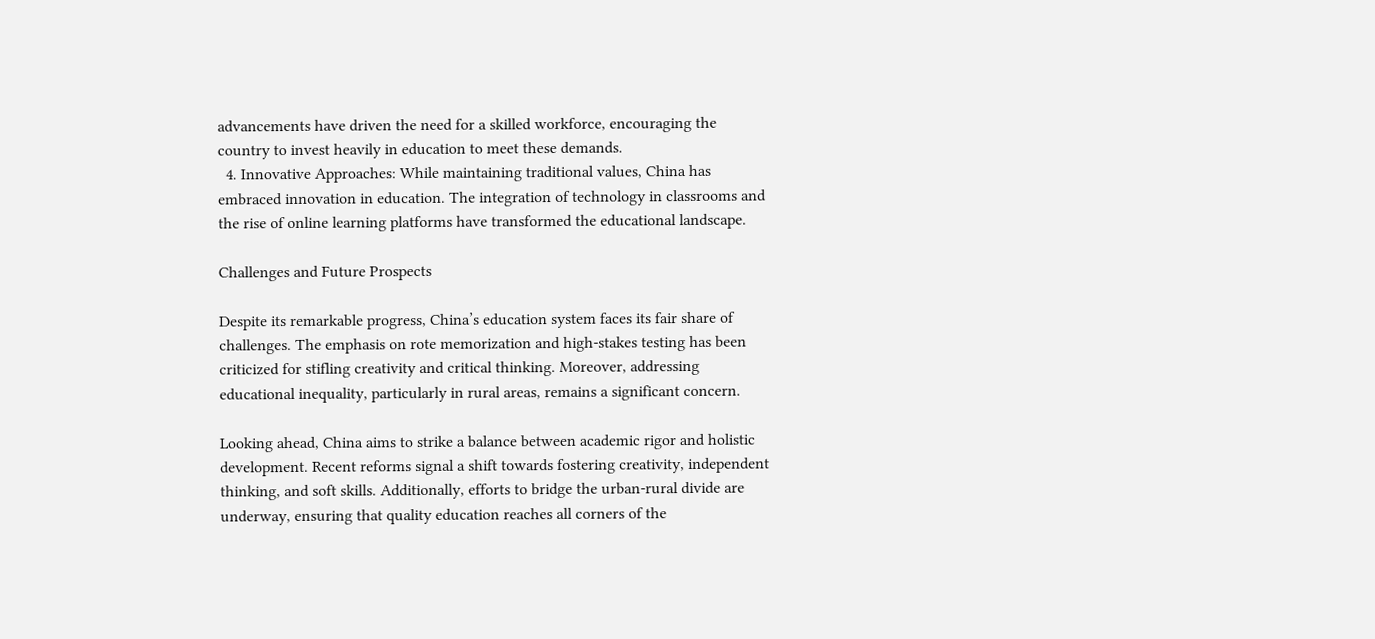advancements have driven the need for a skilled workforce, encouraging the country to invest heavily in education to meet these demands.
  4. Innovative Approaches: While maintaining traditional values, China has embraced innovation in education. The integration of technology in classrooms and the rise of online learning platforms have transformed the educational landscape.

Challenges and Future Prospects

Despite its remarkable progress, China’s education system faces its fair share of challenges. The emphasis on rote memorization and high-stakes testing has been criticized for stifling creativity and critical thinking. Moreover, addressing educational inequality, particularly in rural areas, remains a significant concern.

Looking ahead, China aims to strike a balance between academic rigor and holistic development. Recent reforms signal a shift towards fostering creativity, independent thinking, and soft skills. Additionally, efforts to bridge the urban-rural divide are underway, ensuring that quality education reaches all corners of the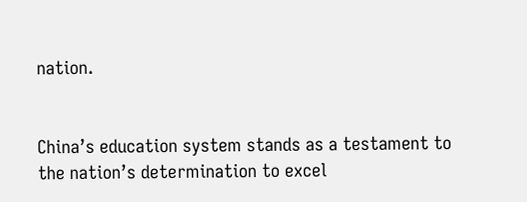nation.


China’s education system stands as a testament to the nation’s determination to excel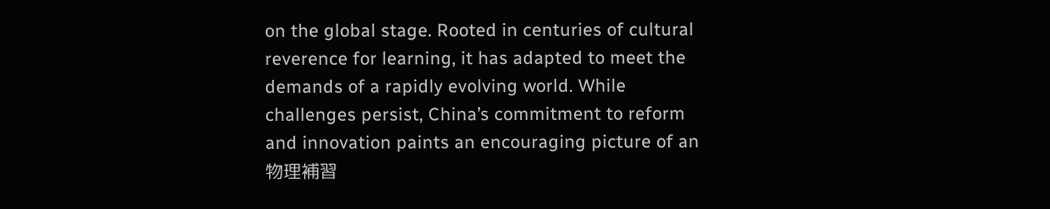on the global stage. Rooted in centuries of cultural reverence for learning, it has adapted to meet the demands of a rapidly evolving world. While challenges persist, China’s commitment to reform and innovation paints an encouraging picture of an 物理補習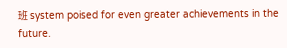班 system poised for even greater achievements in the future.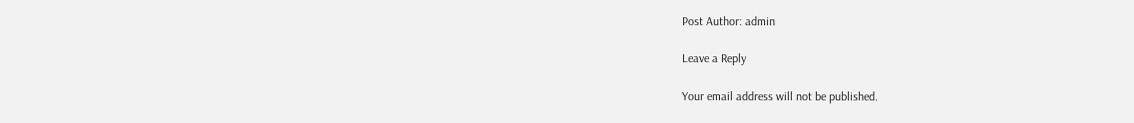Post Author: admin

Leave a Reply

Your email address will not be published.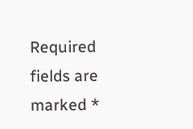Required fields are marked *